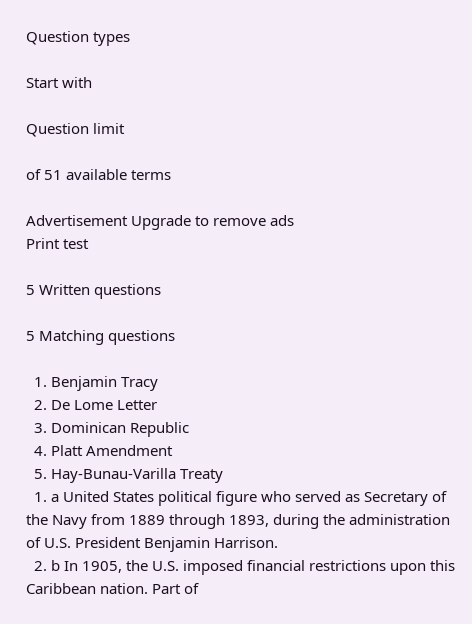Question types

Start with

Question limit

of 51 available terms

Advertisement Upgrade to remove ads
Print test

5 Written questions

5 Matching questions

  1. Benjamin Tracy
  2. De Lome Letter
  3. Dominican Republic
  4. Platt Amendment
  5. Hay-Bunau-Varilla Treaty
  1. a United States political figure who served as Secretary of the Navy from 1889 through 1893, during the administration of U.S. President Benjamin Harrison.
  2. b In 1905, the U.S. imposed financial restrictions upon this Caribbean nation. Part of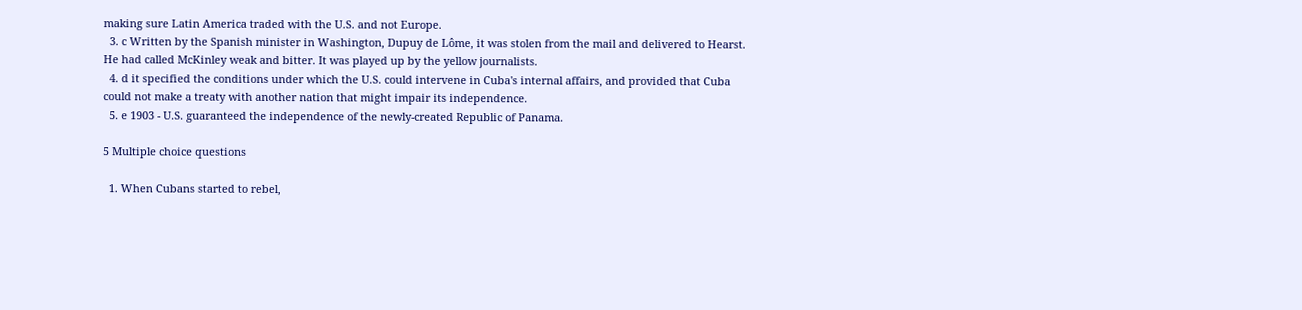making sure Latin America traded with the U.S. and not Europe.
  3. c Written by the Spanish minister in Washington, Dupuy de Lôme, it was stolen from the mail and delivered to Hearst. He had called McKinley weak and bitter. It was played up by the yellow journalists.
  4. d it specified the conditions under which the U.S. could intervene in Cuba's internal affairs, and provided that Cuba could not make a treaty with another nation that might impair its independence.
  5. e 1903 - U.S. guaranteed the independence of the newly-created Republic of Panama.

5 Multiple choice questions

  1. When Cubans started to rebel,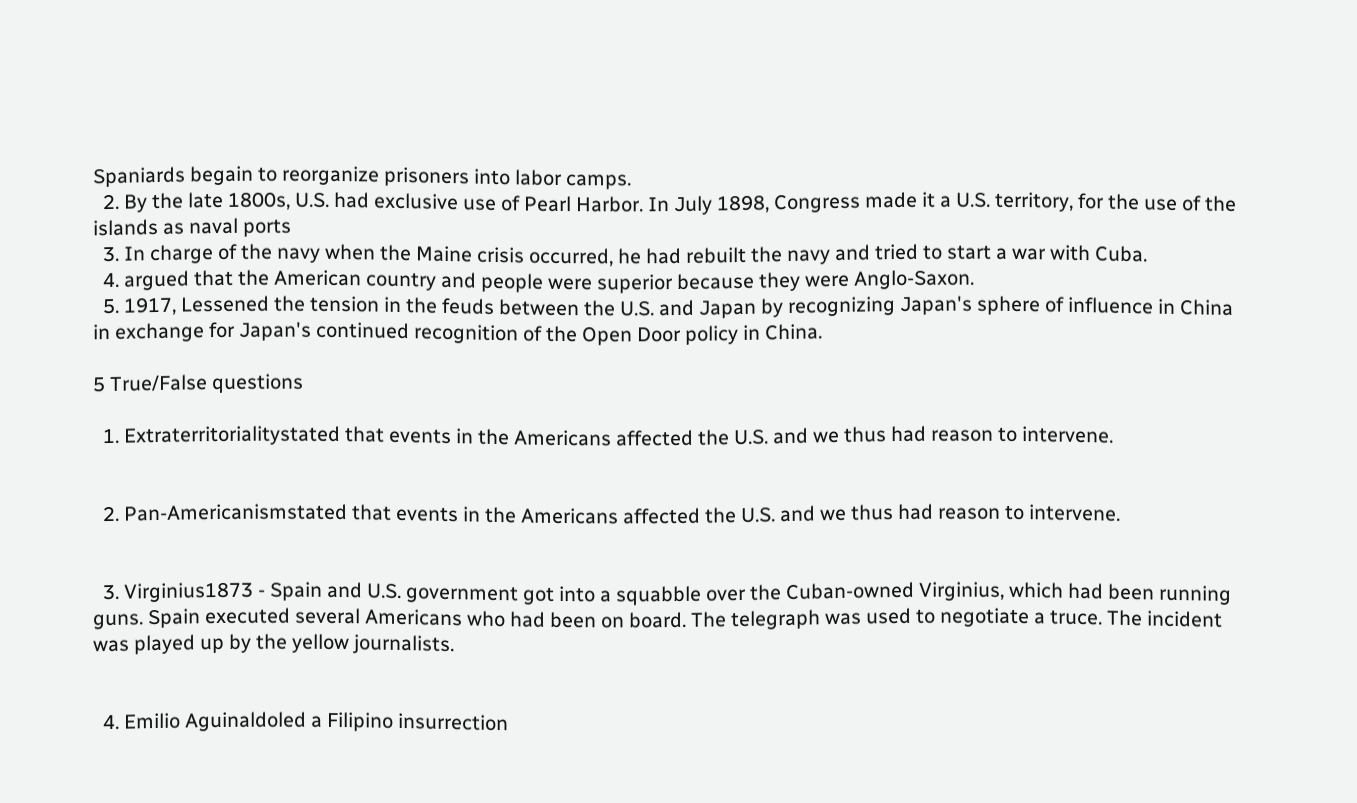Spaniards begain to reorganize prisoners into labor camps.
  2. By the late 1800s, U.S. had exclusive use of Pearl Harbor. In July 1898, Congress made it a U.S. territory, for the use of the islands as naval ports
  3. In charge of the navy when the Maine crisis occurred, he had rebuilt the navy and tried to start a war with Cuba.
  4. argued that the American country and people were superior because they were Anglo-Saxon.
  5. 1917, Lessened the tension in the feuds between the U.S. and Japan by recognizing Japan's sphere of influence in China in exchange for Japan's continued recognition of the Open Door policy in China.

5 True/False questions

  1. Extraterritorialitystated that events in the Americans affected the U.S. and we thus had reason to intervene.


  2. Pan-Americanismstated that events in the Americans affected the U.S. and we thus had reason to intervene.


  3. Virginius1873 - Spain and U.S. government got into a squabble over the Cuban-owned Virginius, which had been running guns. Spain executed several Americans who had been on board. The telegraph was used to negotiate a truce. The incident was played up by the yellow journalists.


  4. Emilio Aguinaldoled a Filipino insurrection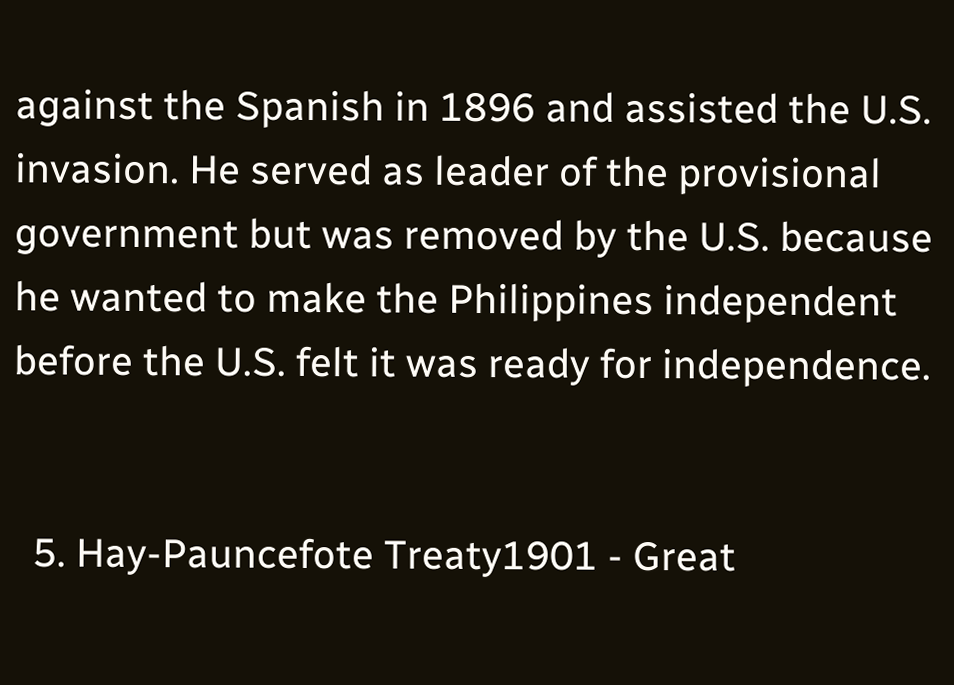against the Spanish in 1896 and assisted the U.S. invasion. He served as leader of the provisional government but was removed by the U.S. because he wanted to make the Philippines independent before the U.S. felt it was ready for independence.


  5. Hay-Pauncefote Treaty1901 - Great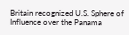Britain recognized U.S. Sphere of Influence over the Panama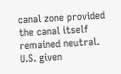canal zone provided the canal itself remained neutral. U.S. given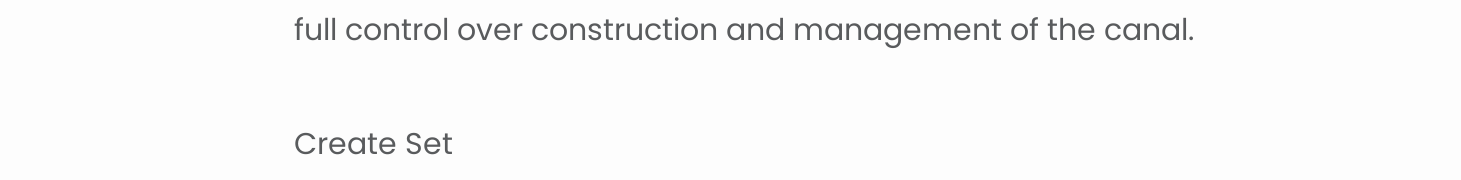full control over construction and management of the canal.


Create Set